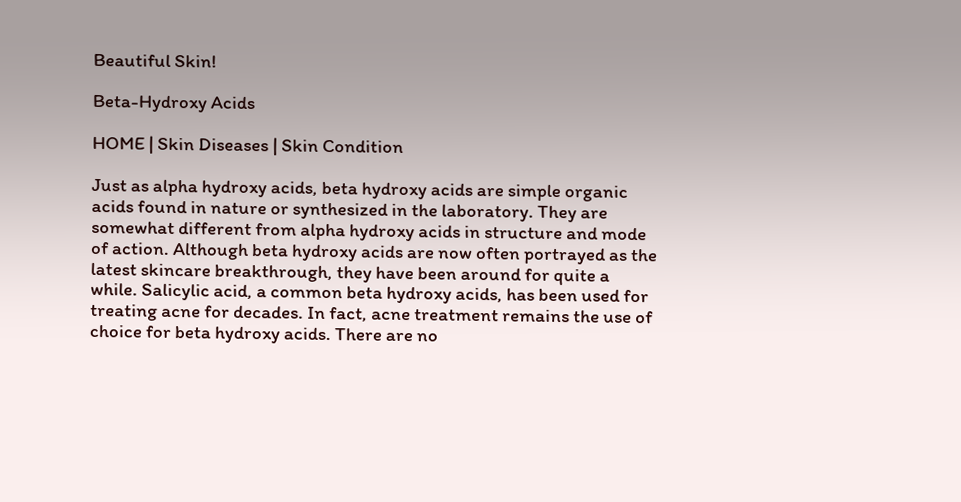Beautiful Skin!

Beta-Hydroxy Acids

HOME | Skin Diseases | Skin Condition

Just as alpha hydroxy acids, beta hydroxy acids are simple organic acids found in nature or synthesized in the laboratory. They are somewhat different from alpha hydroxy acids in structure and mode of action. Although beta hydroxy acids are now often portrayed as the latest skincare breakthrough, they have been around for quite a while. Salicylic acid, a common beta hydroxy acids, has been used for treating acne for decades. In fact, acne treatment remains the use of choice for beta hydroxy acids. There are no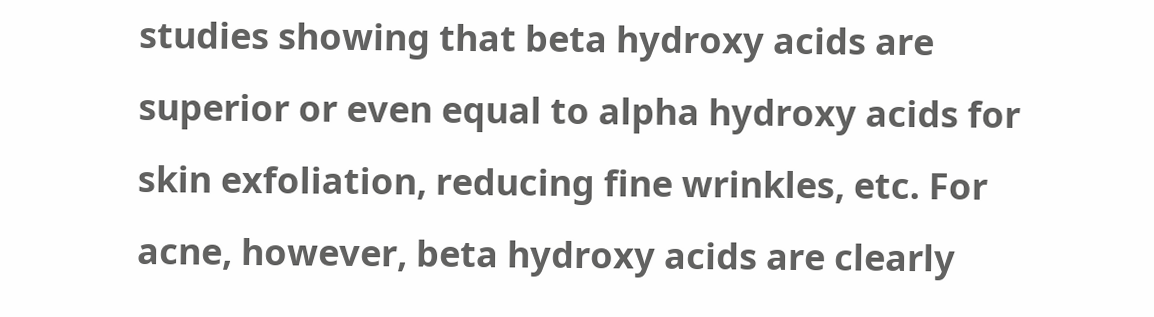studies showing that beta hydroxy acids are superior or even equal to alpha hydroxy acids for skin exfoliation, reducing fine wrinkles, etc. For acne, however, beta hydroxy acids are clearly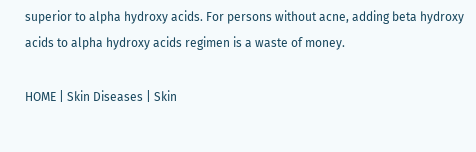superior to alpha hydroxy acids. For persons without acne, adding beta hydroxy acids to alpha hydroxy acids regimen is a waste of money.

HOME | Skin Diseases | Skin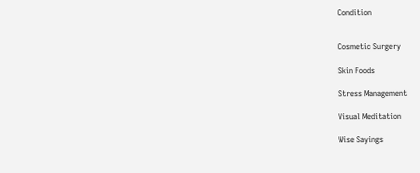Condition


Cosmetic Surgery

Skin Foods

Stress Management

Visual Meditation

Wise Sayings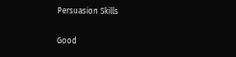Persuasion Skills

Good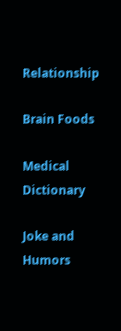Relationship

Brain Foods

Medical Dictionary

Joke and Humors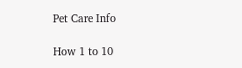Pet Care Info

How 1 to 10